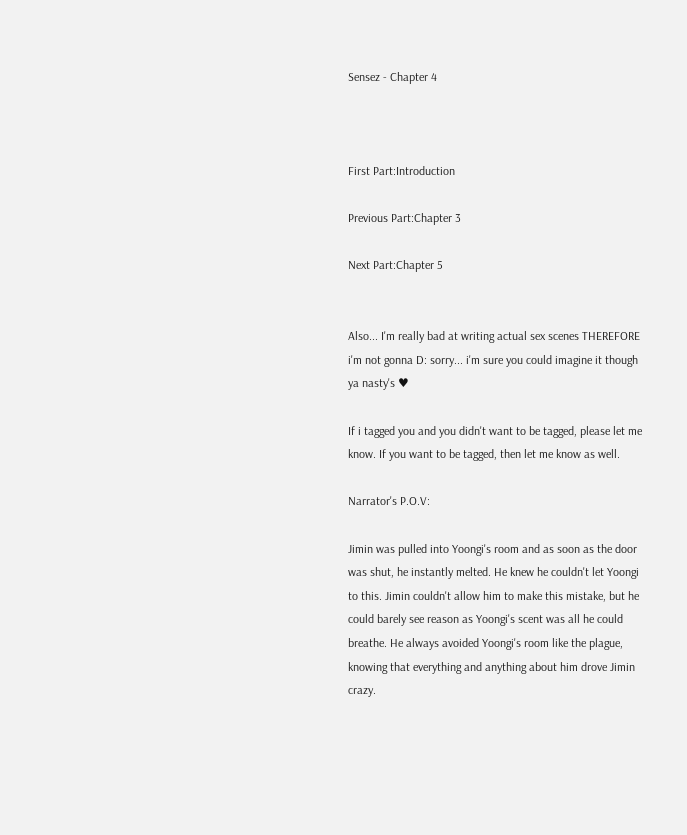Sensez - Chapter 4



First Part:Introduction

Previous Part:Chapter 3

Next Part:Chapter 5


Also... I'm really bad at writing actual sex scenes THEREFORE i'm not gonna D: sorry... i'm sure you could imagine it though ya nasty's ♥

If i tagged you and you didn't want to be tagged, please let me know. If you want to be tagged, then let me know as well.

Narrator's P.O.V:

Jimin was pulled into Yoongi's room and as soon as the door was shut, he instantly melted. He knew he couldn't let Yoongi to this. Jimin couldn't allow him to make this mistake, but he could barely see reason as Yoongi's scent was all he could breathe. He always avoided Yoongi's room like the plague, knowing that everything and anything about him drove Jimin crazy.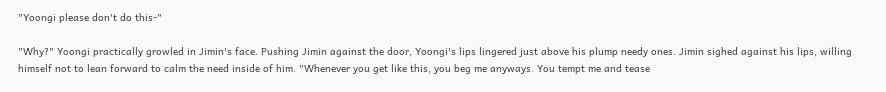"Yoongi please don't do this-"

"Why?" Yoongi practically growled in Jimin's face. Pushing Jimin against the door, Yoongi's lips lingered just above his plump needy ones. Jimin sighed against his lips, willing himself not to lean forward to calm the need inside of him. "Whenever you get like this, you beg me anyways. You tempt me and tease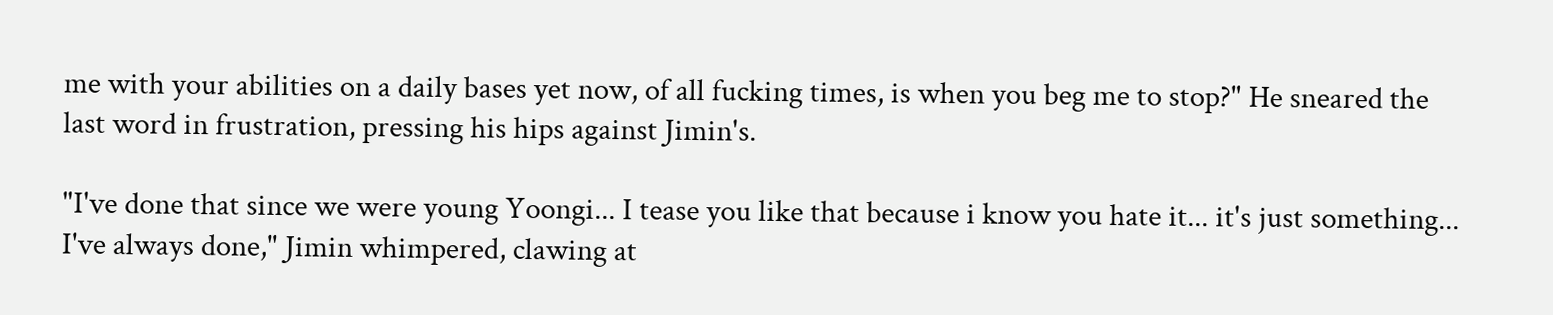me with your abilities on a daily bases yet now, of all fucking times, is when you beg me to stop?" He sneared the last word in frustration, pressing his hips against Jimin's.

"I've done that since we were young Yoongi... I tease you like that because i know you hate it... it's just something... I've always done," Jimin whimpered, clawing at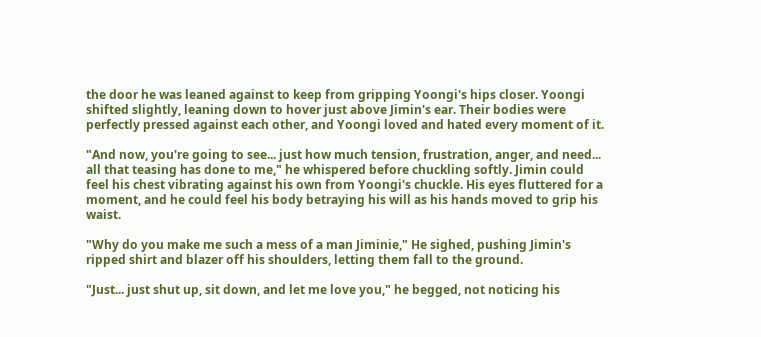the door he was leaned against to keep from gripping Yoongi's hips closer. Yoongi shifted slightly, leaning down to hover just above Jimin's ear. Their bodies were perfectly pressed against each other, and Yoongi loved and hated every moment of it.

"And now, you're going to see... just how much tension, frustration, anger, and need... all that teasing has done to me," he whispered before chuckling softly. Jimin could feel his chest vibrating against his own from Yoongi's chuckle. His eyes fluttered for a moment, and he could feel his body betraying his will as his hands moved to grip his waist.

"Why do you make me such a mess of a man Jiminie," He sighed, pushing Jimin's ripped shirt and blazer off his shoulders, letting them fall to the ground.

"Just... just shut up, sit down, and let me love you," he begged, not noticing his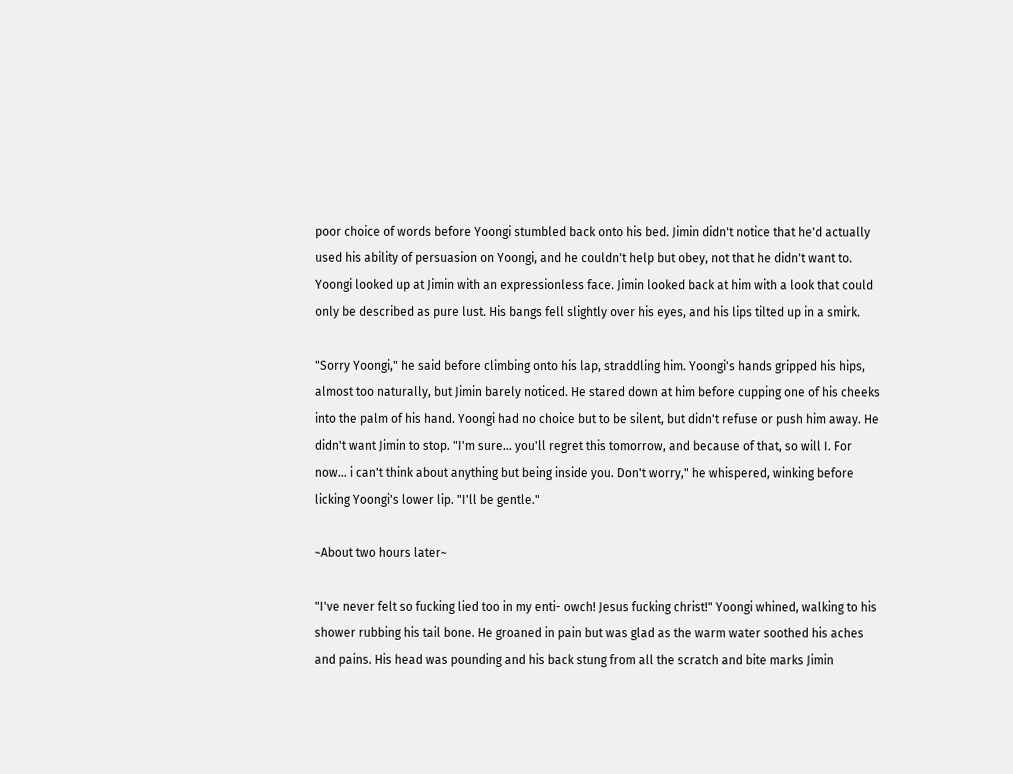poor choice of words before Yoongi stumbled back onto his bed. Jimin didn't notice that he'd actually used his ability of persuasion on Yoongi, and he couldn't help but obey, not that he didn't want to. Yoongi looked up at Jimin with an expressionless face. Jimin looked back at him with a look that could only be described as pure lust. His bangs fell slightly over his eyes, and his lips tilted up in a smirk.

"Sorry Yoongi," he said before climbing onto his lap, straddling him. Yoongi's hands gripped his hips, almost too naturally, but Jimin barely noticed. He stared down at him before cupping one of his cheeks into the palm of his hand. Yoongi had no choice but to be silent, but didn't refuse or push him away. He didn't want Jimin to stop. "I'm sure... you'll regret this tomorrow, and because of that, so will I. For now... i can't think about anything but being inside you. Don't worry," he whispered, winking before licking Yoongi's lower lip. "I'll be gentle."

~About two hours later~

"I've never felt so fucking lied too in my enti- owch! Jesus fucking christ!" Yoongi whined, walking to his shower rubbing his tail bone. He groaned in pain but was glad as the warm water soothed his aches and pains. His head was pounding and his back stung from all the scratch and bite marks Jimin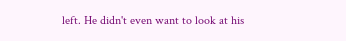left. He didn't even want to look at his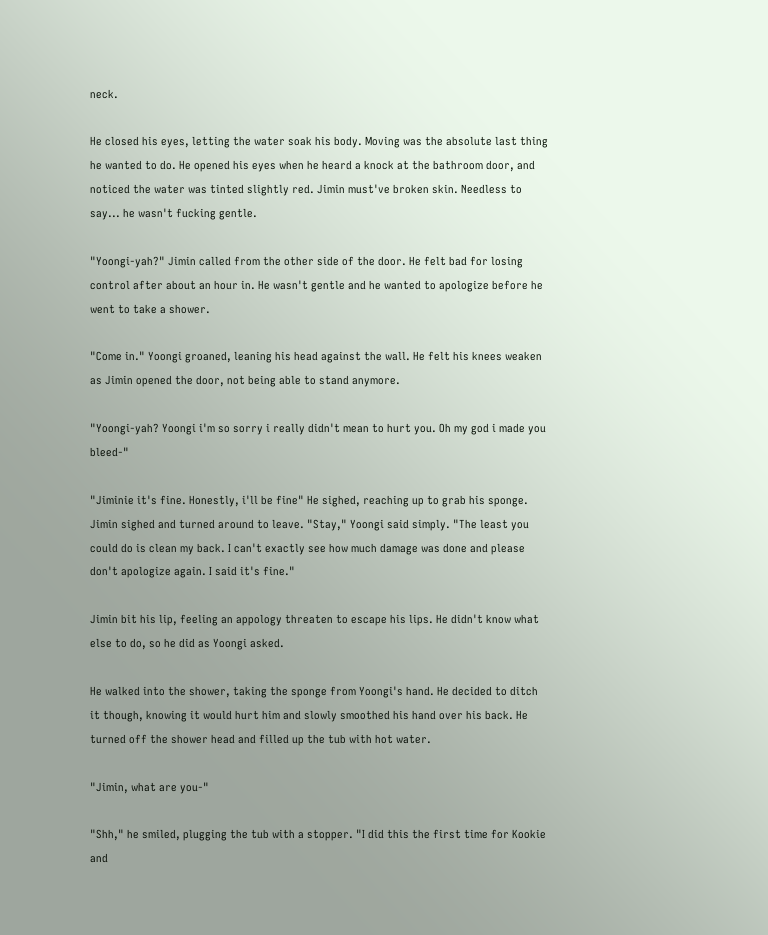neck.

He closed his eyes, letting the water soak his body. Moving was the absolute last thing he wanted to do. He opened his eyes when he heard a knock at the bathroom door, and noticed the water was tinted slightly red. Jimin must've broken skin. Needless to say... he wasn't fucking gentle.

"Yoongi-yah?" Jimin called from the other side of the door. He felt bad for losing control after about an hour in. He wasn't gentle and he wanted to apologize before he went to take a shower.

"Come in." Yoongi groaned, leaning his head against the wall. He felt his knees weaken as Jimin opened the door, not being able to stand anymore.

"Yoongi-yah? Yoongi i'm so sorry i really didn't mean to hurt you. Oh my god i made you bleed-"

"Jiminie it's fine. Honestly, i'll be fine" He sighed, reaching up to grab his sponge. Jimin sighed and turned around to leave. "Stay," Yoongi said simply. "The least you could do is clean my back. I can't exactly see how much damage was done and please don't apologize again. I said it's fine."

Jimin bit his lip, feeling an appology threaten to escape his lips. He didn't know what else to do, so he did as Yoongi asked.

He walked into the shower, taking the sponge from Yoongi's hand. He decided to ditch it though, knowing it would hurt him and slowly smoothed his hand over his back. He turned off the shower head and filled up the tub with hot water.

"Jimin, what are you-"

"Shh," he smiled, plugging the tub with a stopper. "I did this the first time for Kookie and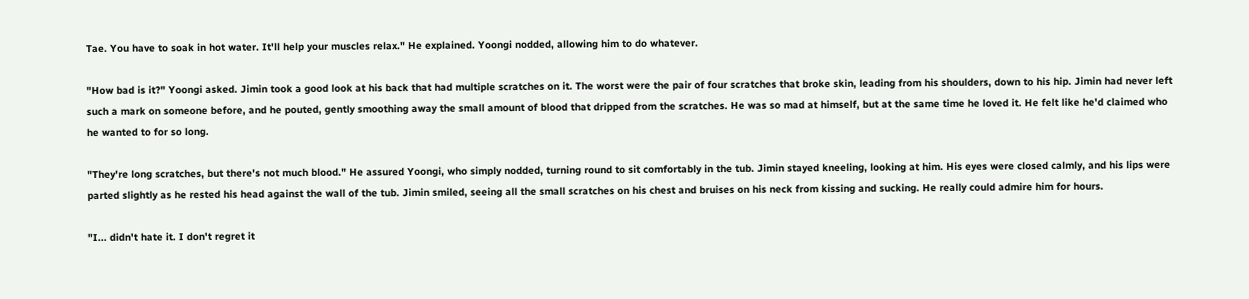Tae. You have to soak in hot water. It'll help your muscles relax." He explained. Yoongi nodded, allowing him to do whatever.

"How bad is it?" Yoongi asked. Jimin took a good look at his back that had multiple scratches on it. The worst were the pair of four scratches that broke skin, leading from his shoulders, down to his hip. Jimin had never left such a mark on someone before, and he pouted, gently smoothing away the small amount of blood that dripped from the scratches. He was so mad at himself, but at the same time he loved it. He felt like he'd claimed who he wanted to for so long.

"They're long scratches, but there's not much blood." He assured Yoongi, who simply nodded, turning round to sit comfortably in the tub. Jimin stayed kneeling, looking at him. His eyes were closed calmly, and his lips were parted slightly as he rested his head against the wall of the tub. Jimin smiled, seeing all the small scratches on his chest and bruises on his neck from kissing and sucking. He really could admire him for hours.

"I... didn't hate it. I don't regret it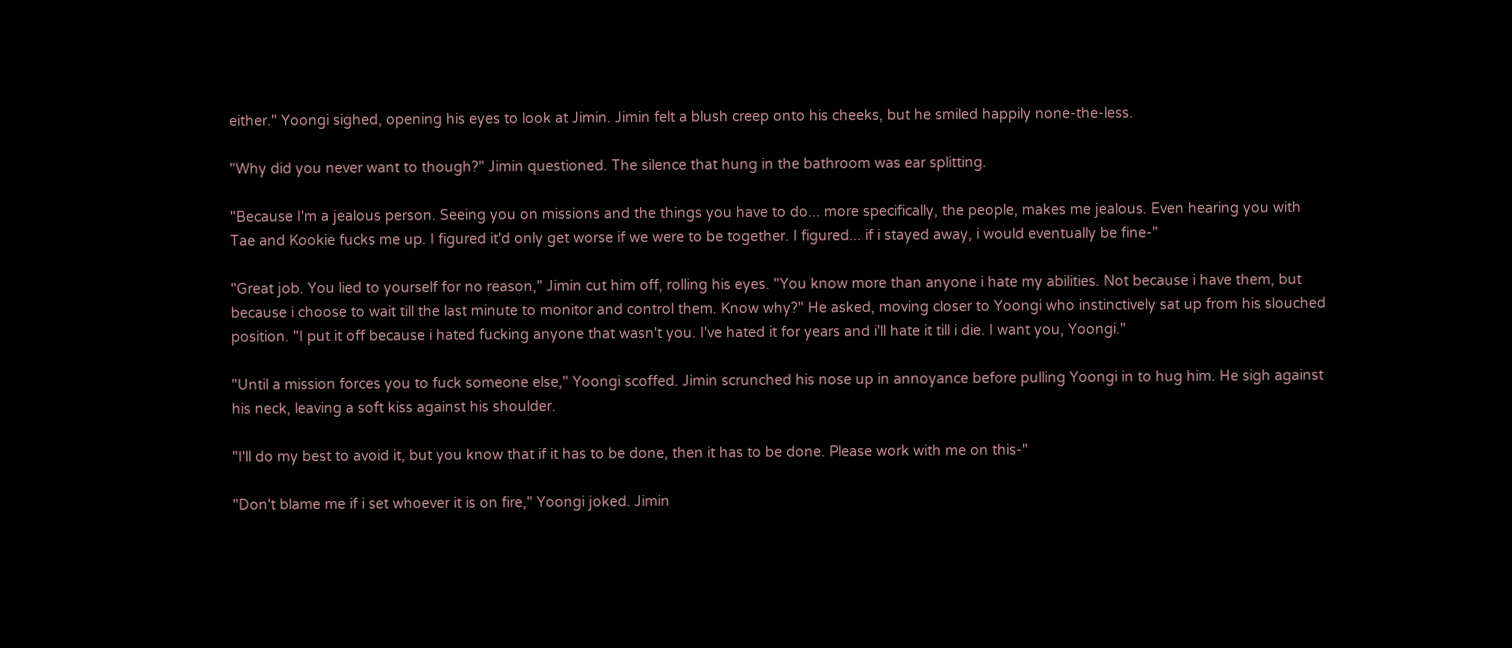either." Yoongi sighed, opening his eyes to look at Jimin. Jimin felt a blush creep onto his cheeks, but he smiled happily none-the-less.

"Why did you never want to though?" Jimin questioned. The silence that hung in the bathroom was ear splitting.

"Because I'm a jealous person. Seeing you on missions and the things you have to do... more specifically, the people, makes me jealous. Even hearing you with Tae and Kookie fucks me up. I figured it'd only get worse if we were to be together. I figured... if i stayed away, i would eventually be fine-"

"Great job. You lied to yourself for no reason," Jimin cut him off, rolling his eyes. "You know more than anyone i hate my abilities. Not because i have them, but because i choose to wait till the last minute to monitor and control them. Know why?" He asked, moving closer to Yoongi who instinctively sat up from his slouched position. "I put it off because i hated fucking anyone that wasn't you. I've hated it for years and i'll hate it till i die. I want you, Yoongi."

"Until a mission forces you to fuck someone else," Yoongi scoffed. Jimin scrunched his nose up in annoyance before pulling Yoongi in to hug him. He sigh against his neck, leaving a soft kiss against his shoulder.

"I'll do my best to avoid it, but you know that if it has to be done, then it has to be done. Please work with me on this-"

"Don't blame me if i set whoever it is on fire," Yoongi joked. Jimin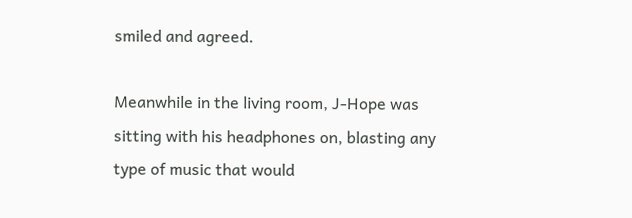smiled and agreed.

Meanwhile in the living room, J-Hope was sitting with his headphones on, blasting any type of music that would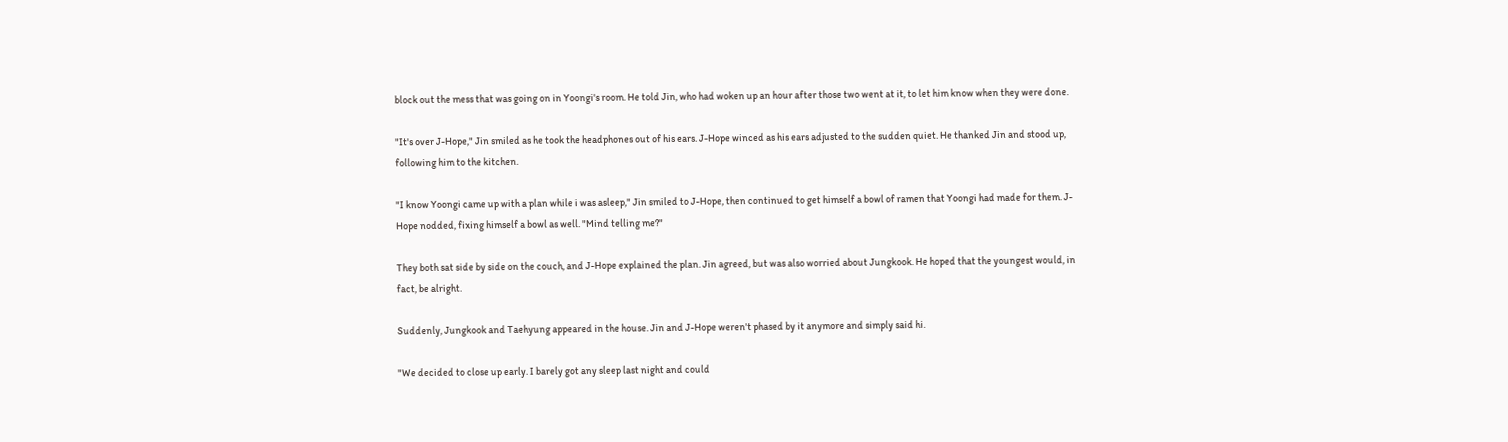block out the mess that was going on in Yoongi's room. He told Jin, who had woken up an hour after those two went at it, to let him know when they were done.

"It's over J-Hope," Jin smiled as he took the headphones out of his ears. J-Hope winced as his ears adjusted to the sudden quiet. He thanked Jin and stood up, following him to the kitchen.

"I know Yoongi came up with a plan while i was asleep," Jin smiled to J-Hope, then continued to get himself a bowl of ramen that Yoongi had made for them. J-Hope nodded, fixing himself a bowl as well. "Mind telling me?"

They both sat side by side on the couch, and J-Hope explained the plan. Jin agreed, but was also worried about Jungkook. He hoped that the youngest would, in fact, be alright.

Suddenly, Jungkook and Taehyung appeared in the house. Jin and J-Hope weren't phased by it anymore and simply said hi.

"We decided to close up early. I barely got any sleep last night and could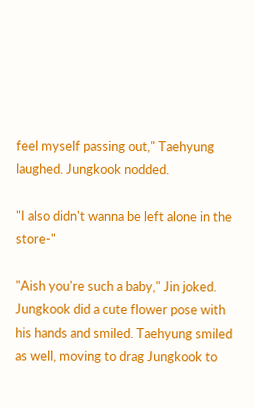feel myself passing out," Taehyung laughed. Jungkook nodded.

"I also didn't wanna be left alone in the store-"

"Aish you're such a baby," Jin joked. Jungkook did a cute flower pose with his hands and smiled. Taehyung smiled as well, moving to drag Jungkook to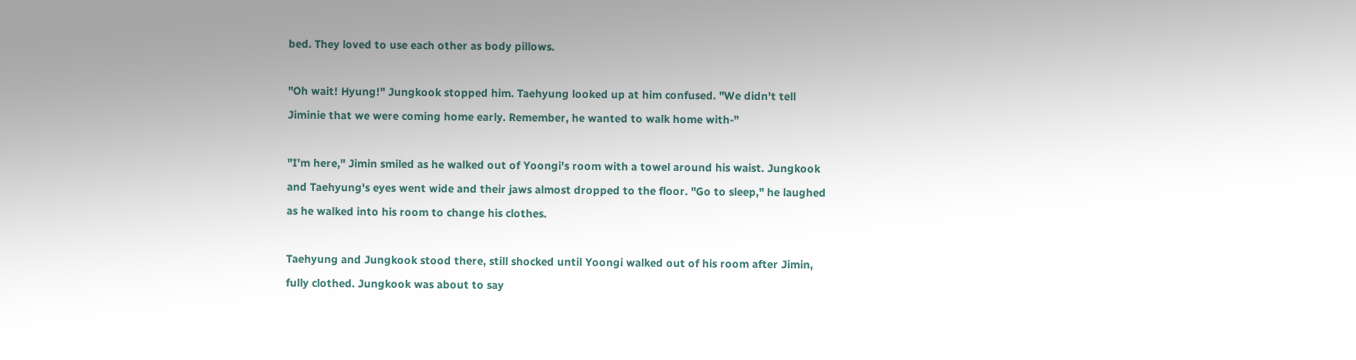bed. They loved to use each other as body pillows.

"Oh wait! Hyung!" Jungkook stopped him. Taehyung looked up at him confused. "We didn't tell Jiminie that we were coming home early. Remember, he wanted to walk home with-"

"I'm here," Jimin smiled as he walked out of Yoongi's room with a towel around his waist. Jungkook and Taehyung's eyes went wide and their jaws almost dropped to the floor. "Go to sleep," he laughed as he walked into his room to change his clothes.

Taehyung and Jungkook stood there, still shocked until Yoongi walked out of his room after Jimin, fully clothed. Jungkook was about to say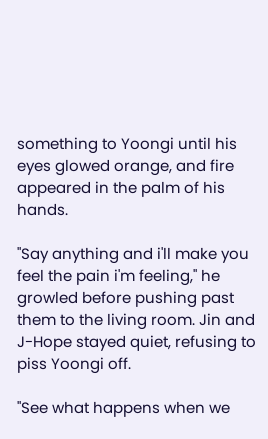something to Yoongi until his eyes glowed orange, and fire appeared in the palm of his hands.

"Say anything and i'll make you feel the pain i'm feeling," he growled before pushing past them to the living room. Jin and J-Hope stayed quiet, refusing to piss Yoongi off.

"See what happens when we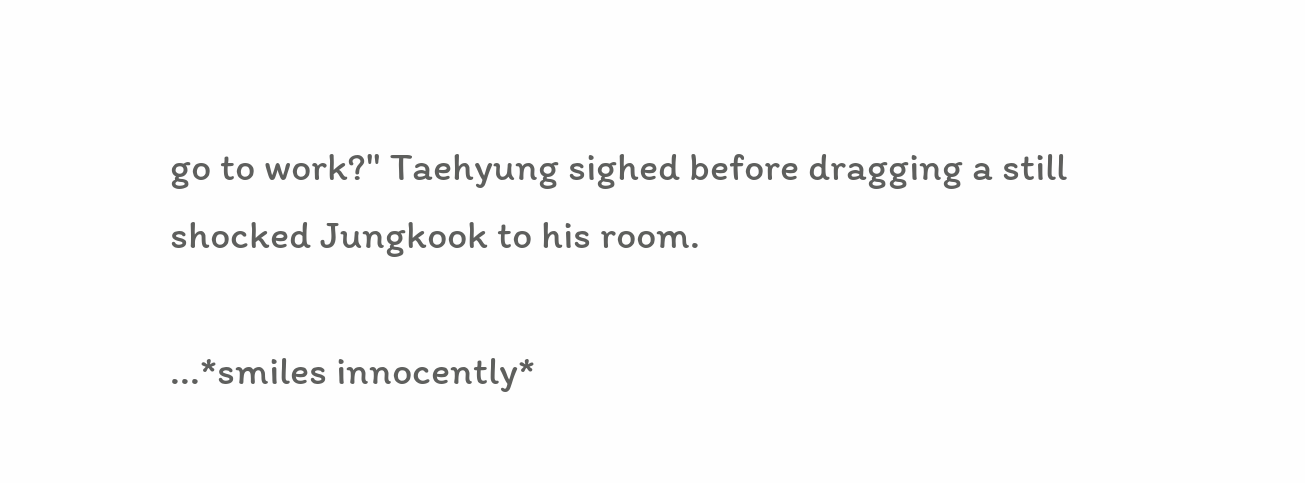go to work?" Taehyung sighed before dragging a still shocked Jungkook to his room.

...*smiles innocently*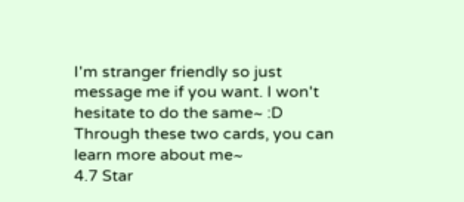I'm stranger friendly so just message me if you want. I won't hesitate to do the same~ :D Through these two cards, you can learn more about me~
4.7 Star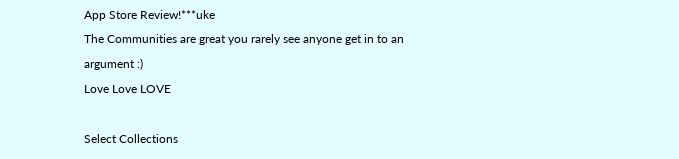App Store Review!***uke
The Communities are great you rarely see anyone get in to an argument :)
Love Love LOVE

Select Collections